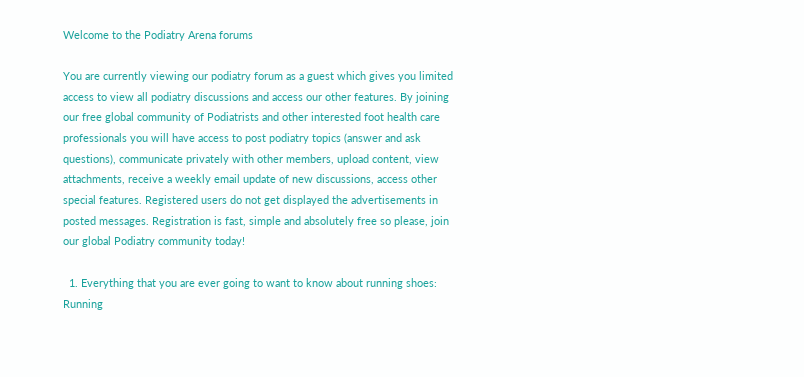Welcome to the Podiatry Arena forums

You are currently viewing our podiatry forum as a guest which gives you limited access to view all podiatry discussions and access our other features. By joining our free global community of Podiatrists and other interested foot health care professionals you will have access to post podiatry topics (answer and ask questions), communicate privately with other members, upload content, view attachments, receive a weekly email update of new discussions, access other special features. Registered users do not get displayed the advertisements in posted messages. Registration is fast, simple and absolutely free so please, join our global Podiatry community today!

  1. Everything that you are ever going to want to know about running shoes: Running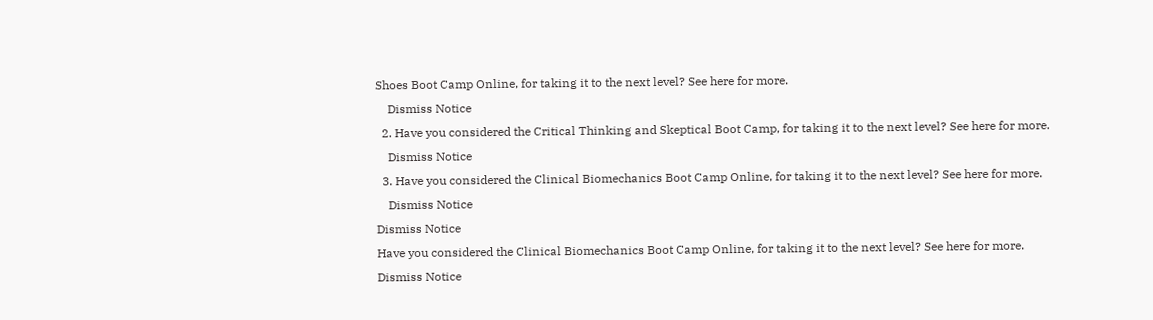Shoes Boot Camp Online, for taking it to the next level? See here for more.
    Dismiss Notice
  2. Have you considered the Critical Thinking and Skeptical Boot Camp, for taking it to the next level? See here for more.
    Dismiss Notice
  3. Have you considered the Clinical Biomechanics Boot Camp Online, for taking it to the next level? See here for more.
    Dismiss Notice
Dismiss Notice
Have you considered the Clinical Biomechanics Boot Camp Online, for taking it to the next level? See here for more.
Dismiss Notice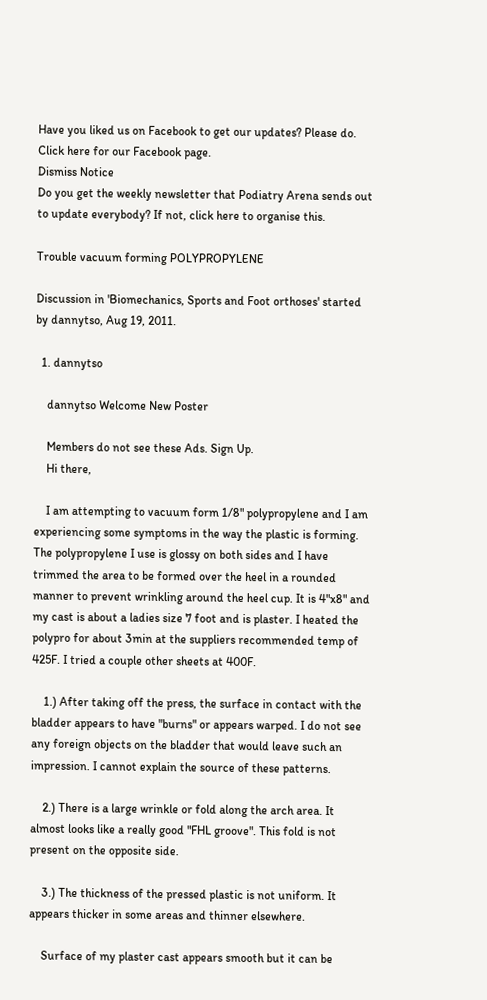Have you liked us on Facebook to get our updates? Please do. Click here for our Facebook page.
Dismiss Notice
Do you get the weekly newsletter that Podiatry Arena sends out to update everybody? If not, click here to organise this.

Trouble vacuum forming POLYPROPYLENE

Discussion in 'Biomechanics, Sports and Foot orthoses' started by dannytso, Aug 19, 2011.

  1. dannytso

    dannytso Welcome New Poster

    Members do not see these Ads. Sign Up.
    Hi there,

    I am attempting to vacuum form 1/8" polypropylene and I am experiencing some symptoms in the way the plastic is forming. The polypropylene I use is glossy on both sides and I have trimmed the area to be formed over the heel in a rounded manner to prevent wrinkling around the heel cup. It is 4"x8" and my cast is about a ladies size 7 foot and is plaster. I heated the polypro for about 3min at the suppliers recommended temp of 425F. I tried a couple other sheets at 400F.

    1.) After taking off the press, the surface in contact with the bladder appears to have "burns" or appears warped. I do not see any foreign objects on the bladder that would leave such an impression. I cannot explain the source of these patterns.

    2.) There is a large wrinkle or fold along the arch area. It almost looks like a really good "FHL groove". This fold is not present on the opposite side.

    3.) The thickness of the pressed plastic is not uniform. It appears thicker in some areas and thinner elsewhere.

    Surface of my plaster cast appears smooth but it can be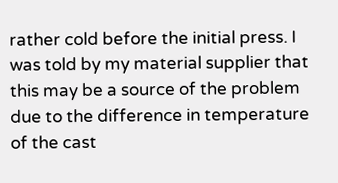rather cold before the initial press. I was told by my material supplier that this may be a source of the problem due to the difference in temperature of the cast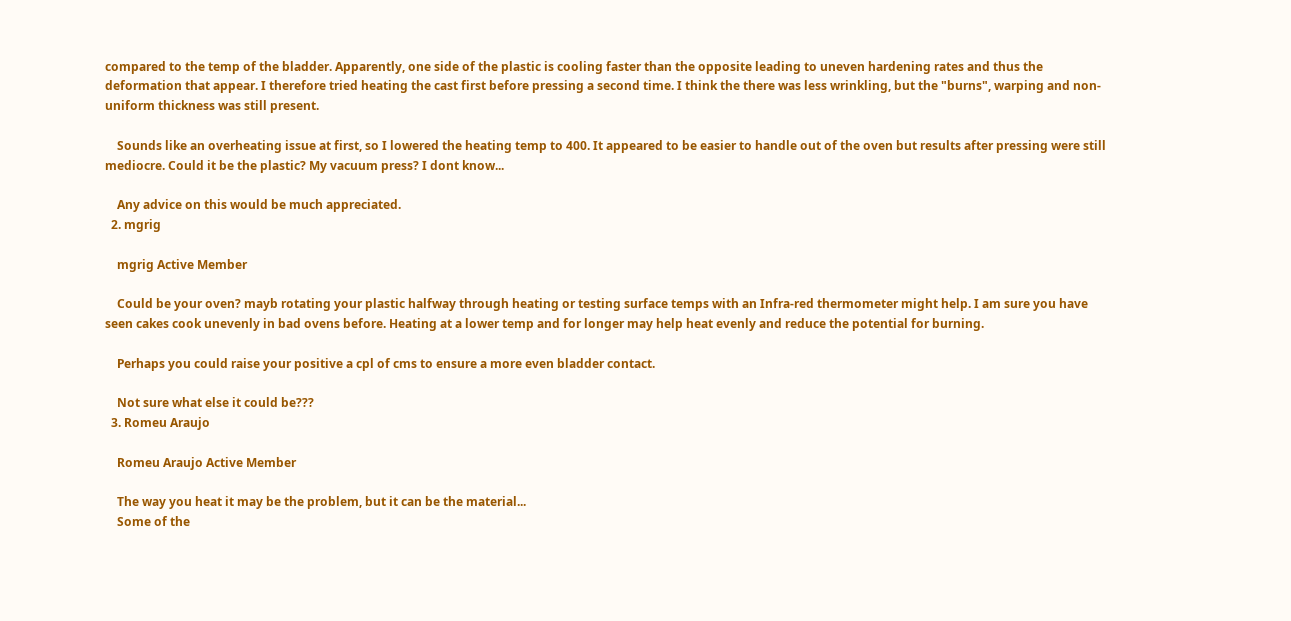compared to the temp of the bladder. Apparently, one side of the plastic is cooling faster than the opposite leading to uneven hardening rates and thus the deformation that appear. I therefore tried heating the cast first before pressing a second time. I think the there was less wrinkling, but the "burns", warping and non-uniform thickness was still present.

    Sounds like an overheating issue at first, so I lowered the heating temp to 400. It appeared to be easier to handle out of the oven but results after pressing were still mediocre. Could it be the plastic? My vacuum press? I dont know...

    Any advice on this would be much appreciated.
  2. mgrig

    mgrig Active Member

    Could be your oven? mayb rotating your plastic halfway through heating or testing surface temps with an Infra-red thermometer might help. I am sure you have seen cakes cook unevenly in bad ovens before. Heating at a lower temp and for longer may help heat evenly and reduce the potential for burning.

    Perhaps you could raise your positive a cpl of cms to ensure a more even bladder contact.

    Not sure what else it could be???
  3. Romeu Araujo

    Romeu Araujo Active Member

    The way you heat it may be the problem, but it can be the material...
    Some of the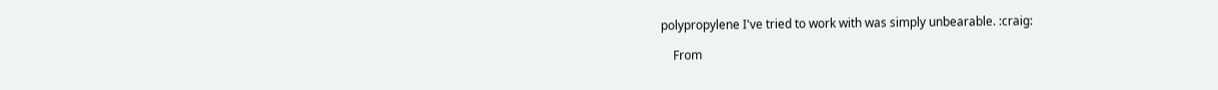polypropylene I've tried to work with was simply unbearable. :craig:

    From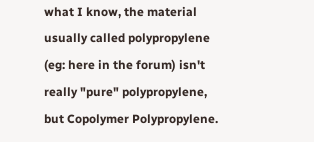what I know, the material usually called polypropylene (eg: here in the forum) isn't really "pure" polypropylene, but Copolymer Polypropylene.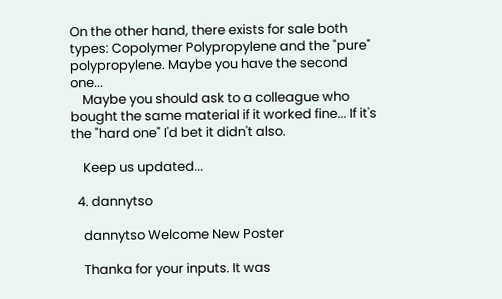On the other hand, there exists for sale both types: Copolymer Polypropylene and the "pure" polypropylene. Maybe you have the second one...
    Maybe you should ask to a colleague who bought the same material if it worked fine... If it's the "hard one" I'd bet it didn't also.

    Keep us updated...

  4. dannytso

    dannytso Welcome New Poster

    Thanka for your inputs. It was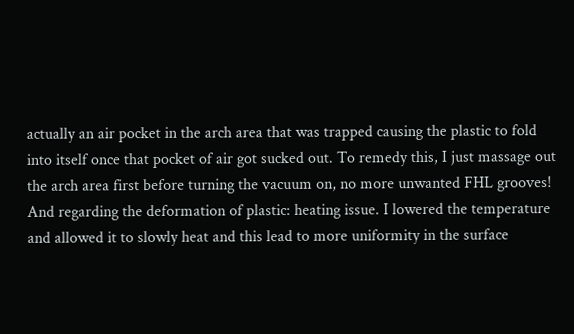actually an air pocket in the arch area that was trapped causing the plastic to fold into itself once that pocket of air got sucked out. To remedy this, I just massage out the arch area first before turning the vacuum on, no more unwanted FHL grooves! And regarding the deformation of plastic: heating issue. I lowered the temperature and allowed it to slowly heat and this lead to more uniformity in the surface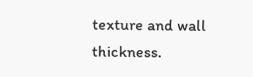texture and wall thickness.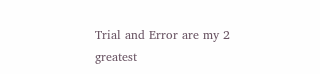Trial and Error are my 2 greatest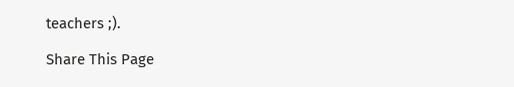teachers ;).

Share This Page